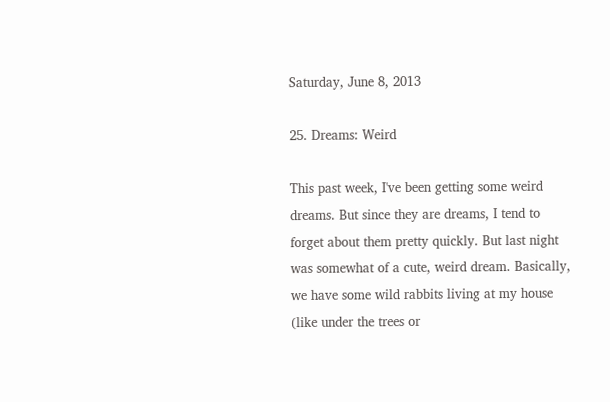Saturday, June 8, 2013

25. Dreams: Weird

This past week, I've been getting some weird dreams. But since they are dreams, I tend to forget about them pretty quickly. But last night was somewhat of a cute, weird dream. Basically, we have some wild rabbits living at my house (like under the trees or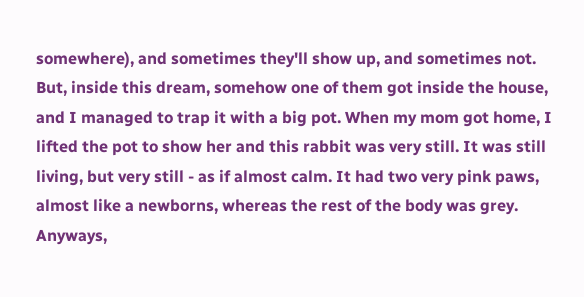somewhere), and sometimes they'll show up, and sometimes not. But, inside this dream, somehow one of them got inside the house, and I managed to trap it with a big pot. When my mom got home, I lifted the pot to show her and this rabbit was very still. It was still living, but very still - as if almost calm. It had two very pink paws, almost like a newborns, whereas the rest of the body was grey. Anyways,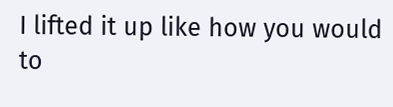I lifted it up like how you would to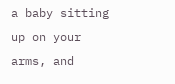a baby sitting up on your arms, and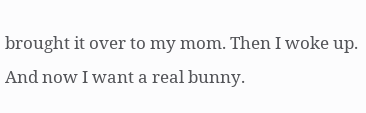brought it over to my mom. Then I woke up. And now I want a real bunny.